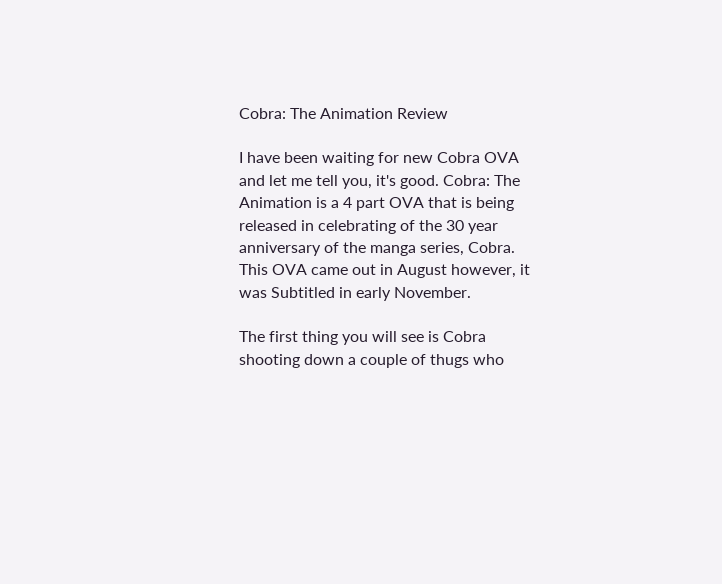Cobra: The Animation Review

I have been waiting for new Cobra OVA and let me tell you, it's good. Cobra: The Animation is a 4 part OVA that is being released in celebrating of the 30 year anniversary of the manga series, Cobra. This OVA came out in August however, it was Subtitled in early November.

The first thing you will see is Cobra shooting down a couple of thugs who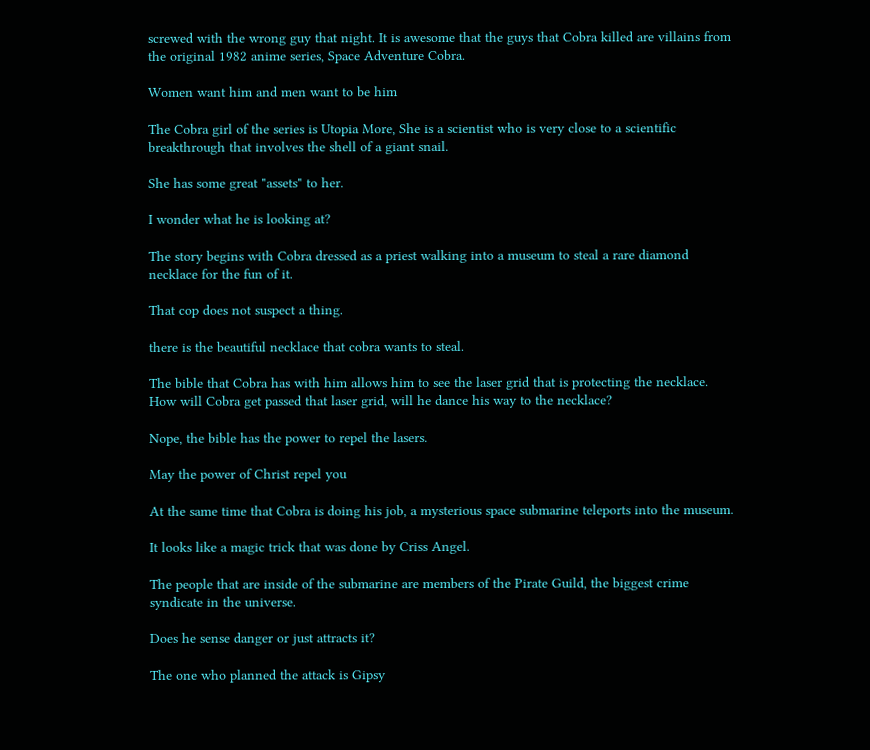screwed with the wrong guy that night. It is awesome that the guys that Cobra killed are villains from the original 1982 anime series, Space Adventure Cobra.

Women want him and men want to be him

The Cobra girl of the series is Utopia More, She is a scientist who is very close to a scientific breakthrough that involves the shell of a giant snail.

She has some great "assets" to her.

I wonder what he is looking at?

The story begins with Cobra dressed as a priest walking into a museum to steal a rare diamond necklace for the fun of it.

That cop does not suspect a thing.

there is the beautiful necklace that cobra wants to steal.

The bible that Cobra has with him allows him to see the laser grid that is protecting the necklace. How will Cobra get passed that laser grid, will he dance his way to the necklace?

Nope, the bible has the power to repel the lasers.

May the power of Christ repel you

At the same time that Cobra is doing his job, a mysterious space submarine teleports into the museum.

It looks like a magic trick that was done by Criss Angel.

The people that are inside of the submarine are members of the Pirate Guild, the biggest crime syndicate in the universe.

Does he sense danger or just attracts it?

The one who planned the attack is Gipsy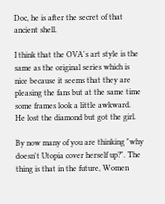Doc, he is after the secret of that ancient shell.

I think that the OVA's art style is the same as the original series which is nice because it seems that they are pleasing the fans but at the same time some frames look a little awkward.
He lost the diamond but got the girl.

By now many of you are thinking "why doesn't Utopia cover herself up?". The thing is that in the future, Women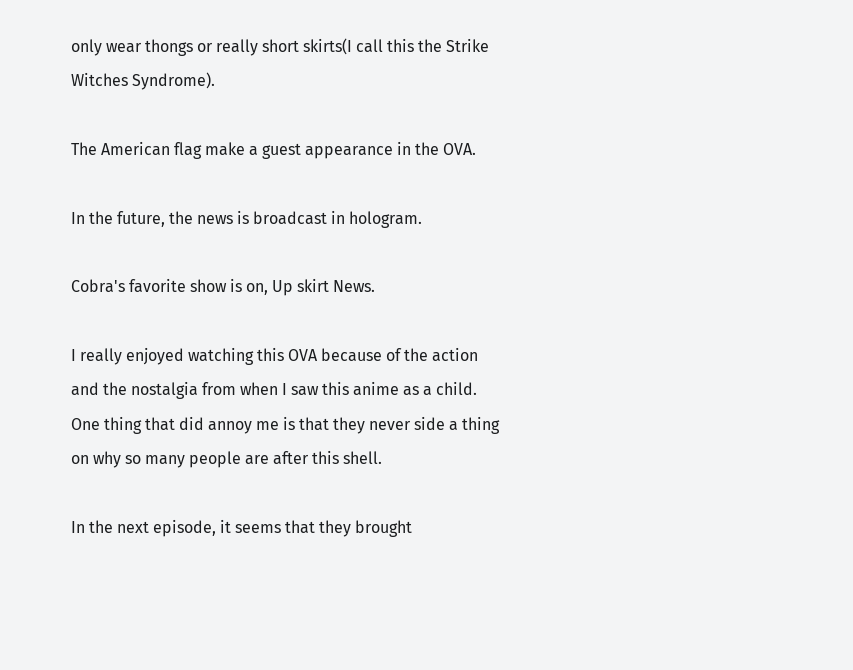only wear thongs or really short skirts(I call this the Strike Witches Syndrome).

The American flag make a guest appearance in the OVA.

In the future, the news is broadcast in hologram.

Cobra's favorite show is on, Up skirt News.

I really enjoyed watching this OVA because of the action and the nostalgia from when I saw this anime as a child. One thing that did annoy me is that they never side a thing on why so many people are after this shell.

In the next episode, it seems that they brought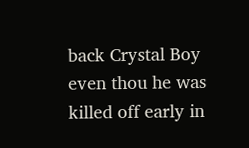back Crystal Boy even thou he was killed off early in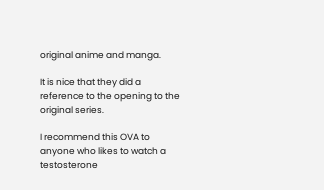original anime and manga.

It is nice that they did a reference to the opening to the original series.

I recommend this OVA to anyone who likes to watch a testosterone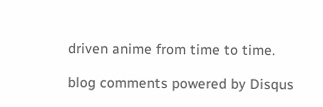driven anime from time to time.

blog comments powered by Disqus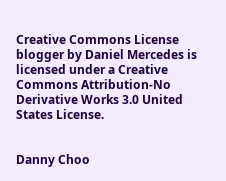Creative Commons License
blogger by Daniel Mercedes is licensed under a Creative Commons Attribution-No Derivative Works 3.0 United States License.


Danny Choo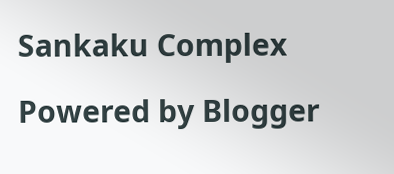Sankaku Complex

Powered by Blogger